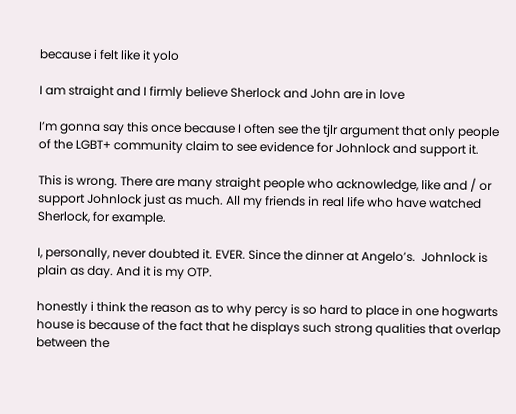because i felt like it yolo

I am straight and I firmly believe Sherlock and John are in love

I’m gonna say this once because I often see the tjlr argument that only people of the LGBT+ community claim to see evidence for Johnlock and support it.

This is wrong. There are many straight people who acknowledge, like and / or support Johnlock just as much. All my friends in real life who have watched Sherlock, for example.

I, personally, never doubted it. EVER. Since the dinner at Angelo’s.  Johnlock is plain as day. And it is my OTP.

honestly i think the reason as to why percy is so hard to place in one hogwarts house is because of the fact that he displays such strong qualities that overlap between the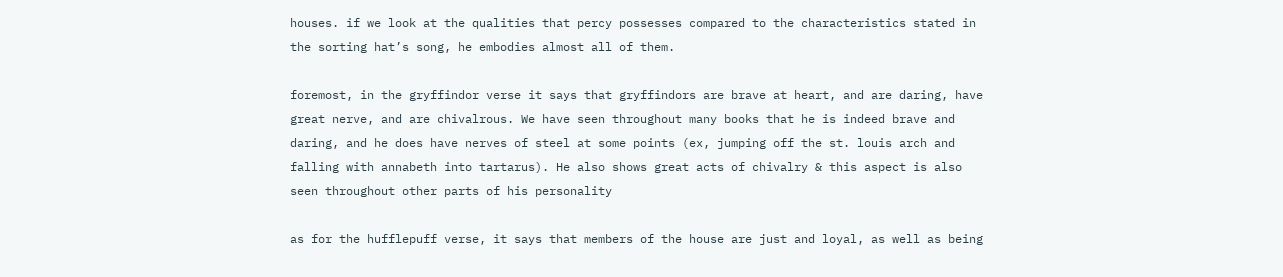houses. if we look at the qualities that percy possesses compared to the characteristics stated in the sorting hat’s song, he embodies almost all of them.

foremost, in the gryffindor verse it says that gryffindors are brave at heart, and are daring, have great nerve, and are chivalrous. We have seen throughout many books that he is indeed brave and daring, and he does have nerves of steel at some points (ex, jumping off the st. louis arch and falling with annabeth into tartarus). He also shows great acts of chivalry & this aspect is also seen throughout other parts of his personality

as for the hufflepuff verse, it says that members of the house are just and loyal, as well as being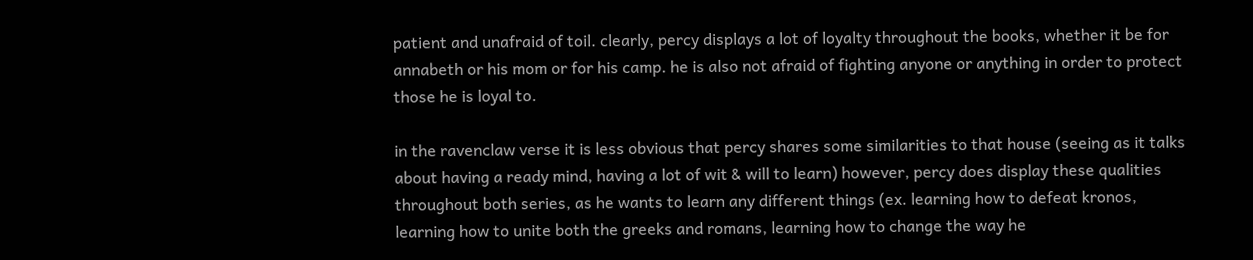patient and unafraid of toil. clearly, percy displays a lot of loyalty throughout the books, whether it be for annabeth or his mom or for his camp. he is also not afraid of fighting anyone or anything in order to protect those he is loyal to.

in the ravenclaw verse it is less obvious that percy shares some similarities to that house (seeing as it talks about having a ready mind, having a lot of wit & will to learn) however, percy does display these qualities throughout both series, as he wants to learn any different things (ex. learning how to defeat kronos, learning how to unite both the greeks and romans, learning how to change the way he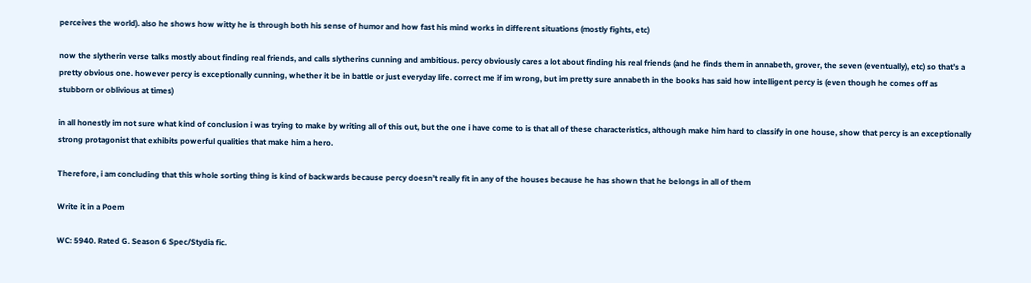perceives the world). also he shows how witty he is through both his sense of humor and how fast his mind works in different situations (mostly fights, etc)

now the slytherin verse talks mostly about finding real friends, and calls slytherins cunning and ambitious. percy obviously cares a lot about finding his real friends (and he finds them in annabeth, grover, the seven (eventually), etc) so that’s a pretty obvious one. however percy is exceptionally cunning, whether it be in battle or just everyday life. correct me if im wrong, but im pretty sure annabeth in the books has said how intelligent percy is (even though he comes off as stubborn or oblivious at times)

in all honestly im not sure what kind of conclusion i was trying to make by writing all of this out, but the one i have come to is that all of these characteristics, although make him hard to classify in one house, show that percy is an exceptionally strong protagonist that exhibits powerful qualities that make him a hero.

Therefore, i am concluding that this whole sorting thing is kind of backwards because percy doesn’t really fit in any of the houses because he has shown that he belongs in all of them

Write it in a Poem

WC: 5940. Rated G. Season 6 Spec/Stydia fic.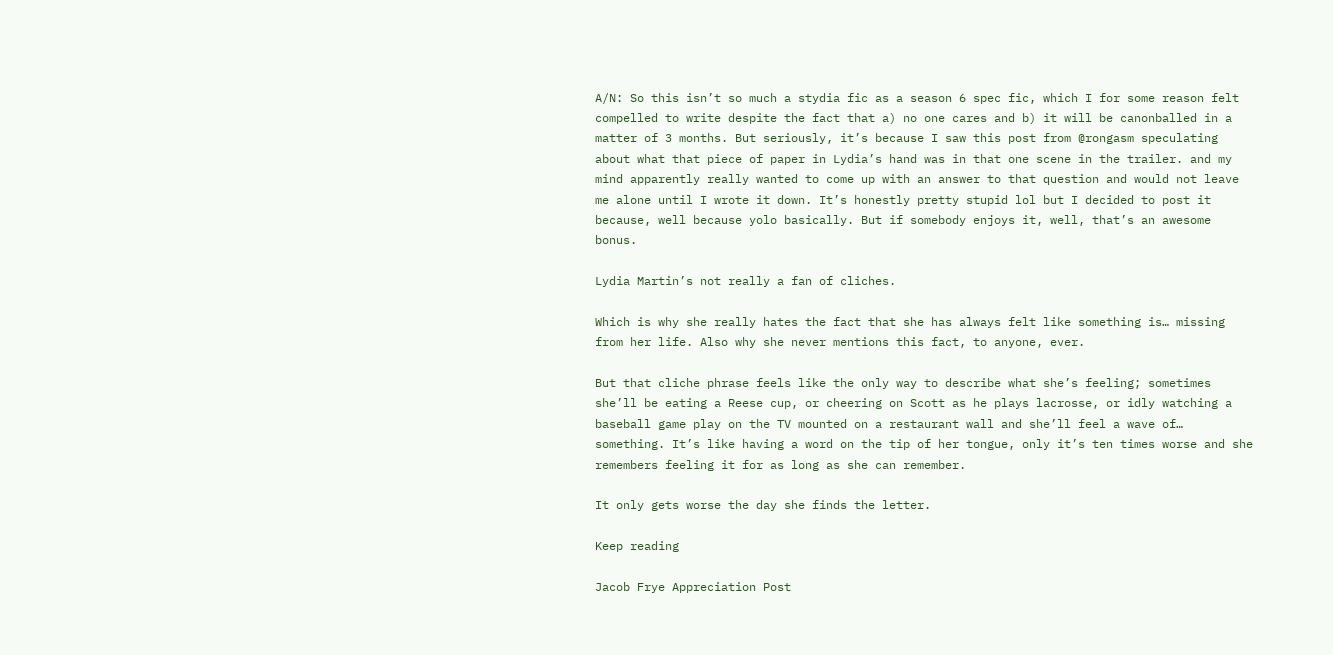A/N: So this isn’t so much a stydia fic as a season 6 spec fic, which I for some reason felt compelled to write despite the fact that a) no one cares and b) it will be canonballed in a matter of 3 months. But seriously, it’s because I saw this post from @rongasm speculating about what that piece of paper in Lydia’s hand was in that one scene in the trailer. and my mind apparently really wanted to come up with an answer to that question and would not leave me alone until I wrote it down. It’s honestly pretty stupid lol but I decided to post it because, well because yolo basically. But if somebody enjoys it, well, that’s an awesome bonus.

Lydia Martin’s not really a fan of cliches.

Which is why she really hates the fact that she has always felt like something is… missing from her life. Also why she never mentions this fact, to anyone, ever.

But that cliche phrase feels like the only way to describe what she’s feeling; sometimes she’ll be eating a Reese cup, or cheering on Scott as he plays lacrosse, or idly watching a baseball game play on the TV mounted on a restaurant wall and she’ll feel a wave of… something. It’s like having a word on the tip of her tongue, only it’s ten times worse and she remembers feeling it for as long as she can remember.

It only gets worse the day she finds the letter.

Keep reading

Jacob Frye Appreciation Post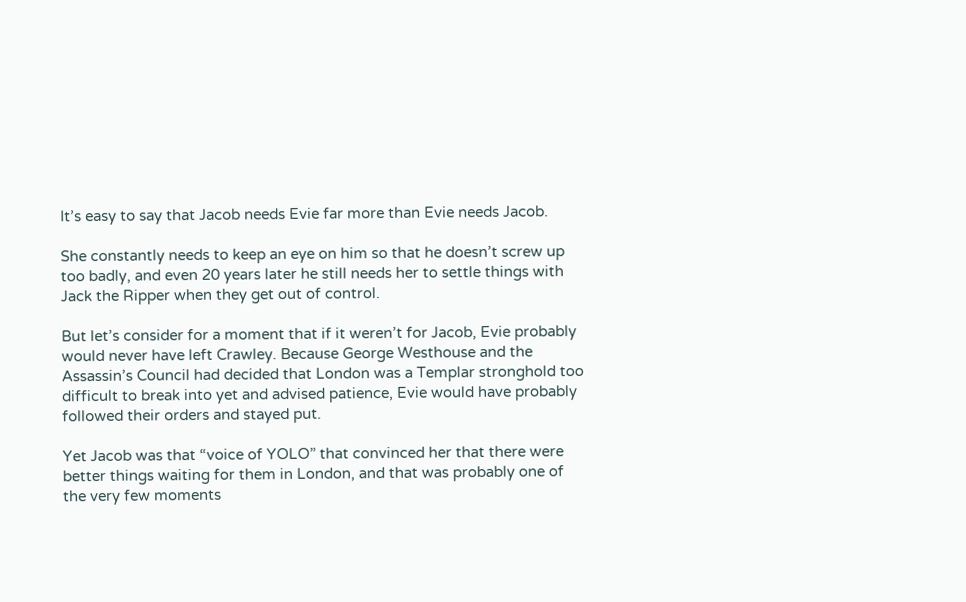It’s easy to say that Jacob needs Evie far more than Evie needs Jacob.

She constantly needs to keep an eye on him so that he doesn’t screw up too badly, and even 20 years later he still needs her to settle things with Jack the Ripper when they get out of control.

But let’s consider for a moment that if it weren’t for Jacob, Evie probably would never have left Crawley. Because George Westhouse and the Assassin’s Council had decided that London was a Templar stronghold too difficult to break into yet and advised patience, Evie would have probably followed their orders and stayed put.

Yet Jacob was that “voice of YOLO” that convinced her that there were better things waiting for them in London, and that was probably one of the very few moments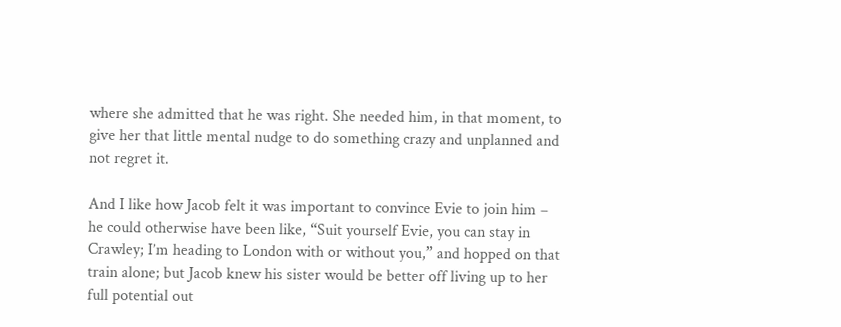where she admitted that he was right. She needed him, in that moment, to give her that little mental nudge to do something crazy and unplanned and not regret it.

And I like how Jacob felt it was important to convince Evie to join him – he could otherwise have been like, “Suit yourself Evie, you can stay in Crawley; I’m heading to London with or without you,” and hopped on that train alone; but Jacob knew his sister would be better off living up to her full potential out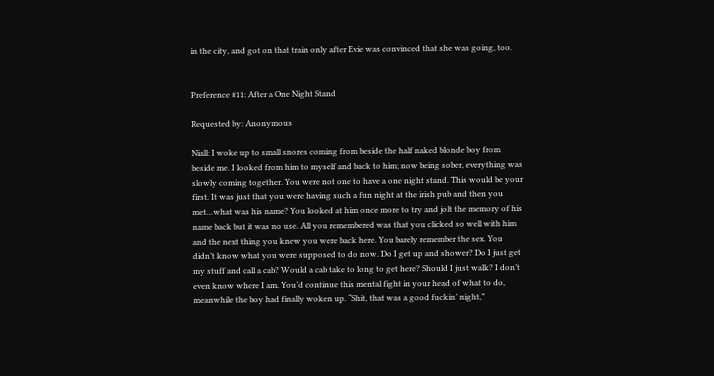in the city, and got on that train only after Evie was convinced that she was going, too.


Preference #11: After a One Night Stand

Requested by: Anonymous

Niall: I woke up to small snores coming from beside the half naked blonde boy from beside me. I looked from him to myself and back to him; now being sober, everything was slowly coming together. You were not one to have a one night stand. This would be your first. It was just that you were having such a fun night at the irish pub and then you met…what was his name? You looked at him once more to try and jolt the memory of his name back but it was no use. All you remembered was that you clicked so well with him and the next thing you knew you were back here. You barely remember the sex. You didn’t know what you were supposed to do now. Do I get up and shower? Do I just get my stuff and call a cab? Would a cab take to long to get here? Should I just walk? I don’t even know where I am. You’d continue this mental fight in your head of what to do, meanwhile the boy had finally woken up. “Shit, that was a good fuckin’ night,”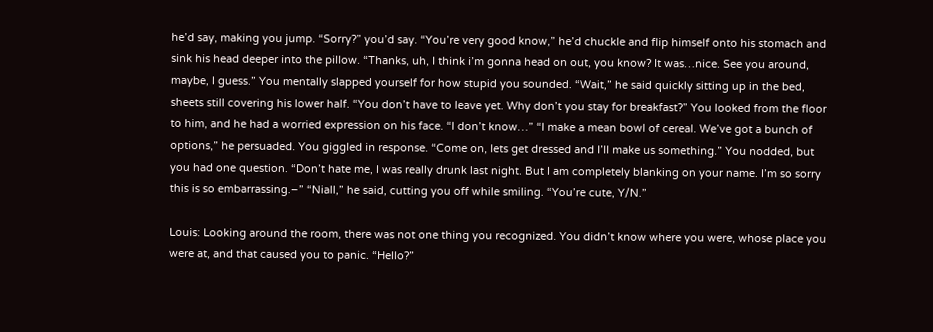he’d say, making you jump. “Sorry?” you’d say. “You’re very good know,” he’d chuckle and flip himself onto his stomach and sink his head deeper into the pillow. “Thanks, uh, I think i’m gonna head on out, you know? It was…nice. See you around, maybe, I guess.” You mentally slapped yourself for how stupid you sounded. “Wait,” he said quickly sitting up in the bed, sheets still covering his lower half. “You don’t have to leave yet. Why don’t you stay for breakfast?” You looked from the floor to him, and he had a worried expression on his face. “I don’t know…” “I make a mean bowl of cereal. We’ve got a bunch of options,” he persuaded. You giggled in response. “Come on, lets get dressed and I’ll make us something.” You nodded, but you had one question. “Don’t hate me, I was really drunk last night. But I am completely blanking on your name. I’m so sorry this is so embarrassing.–” “Niall,” he said, cutting you off while smiling. “You’re cute, Y/N.”

Louis: Looking around the room, there was not one thing you recognized. You didn’t know where you were, whose place you were at, and that caused you to panic. “Hello?”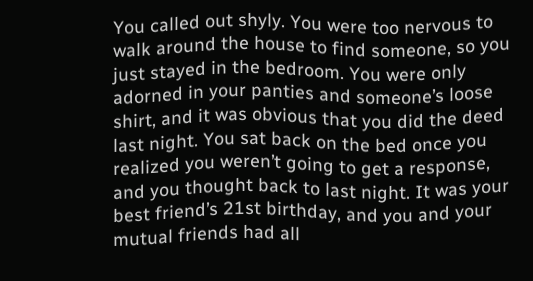You called out shyly. You were too nervous to walk around the house to find someone, so you just stayed in the bedroom. You were only adorned in your panties and someone’s loose shirt, and it was obvious that you did the deed last night. You sat back on the bed once you realized you weren’t going to get a response, and you thought back to last night. It was your best friend’s 21st birthday, and you and your mutual friends had all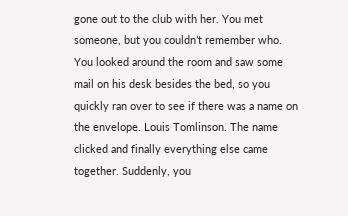gone out to the club with her. You met someone, but you couldn’t remember who. You looked around the room and saw some mail on his desk besides the bed, so you quickly ran over to see if there was a name on the envelope. Louis Tomlinson. The name clicked and finally everything else came together. Suddenly, you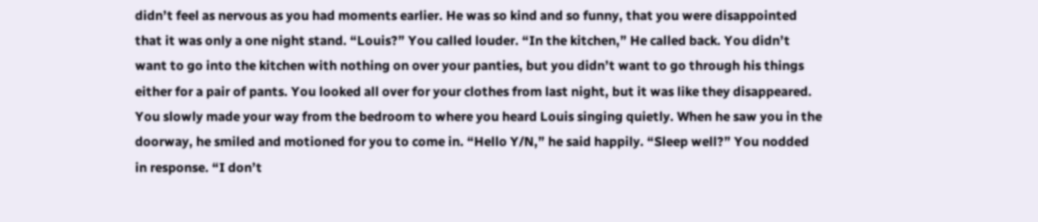didn’t feel as nervous as you had moments earlier. He was so kind and so funny, that you were disappointed that it was only a one night stand. “Louis?” You called louder. “In the kitchen,” He called back. You didn’t want to go into the kitchen with nothing on over your panties, but you didn’t want to go through his things either for a pair of pants. You looked all over for your clothes from last night, but it was like they disappeared. You slowly made your way from the bedroom to where you heard Louis singing quietly. When he saw you in the doorway, he smiled and motioned for you to come in. “Hello Y/N,” he said happily. “Sleep well?” You nodded in response. “I don’t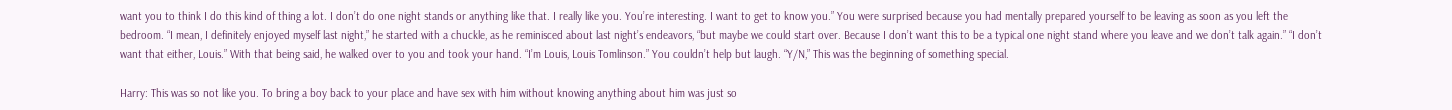want you to think I do this kind of thing a lot. I don’t do one night stands or anything like that. I really like you. You’re interesting. I want to get to know you.” You were surprised because you had mentally prepared yourself to be leaving as soon as you left the bedroom. “I mean, I definitely enjoyed myself last night,” he started with a chuckle, as he reminisced about last night’s endeavors, “but maybe we could start over. Because I don’t want this to be a typical one night stand where you leave and we don’t talk again.” “I don’t want that either, Louis.” With that being said, he walked over to you and took your hand. “I’m Louis, Louis Tomlinson.” You couldn’t help but laugh. “Y/N,” This was the beginning of something special.

Harry: This was so not like you. To bring a boy back to your place and have sex with him without knowing anything about him was just so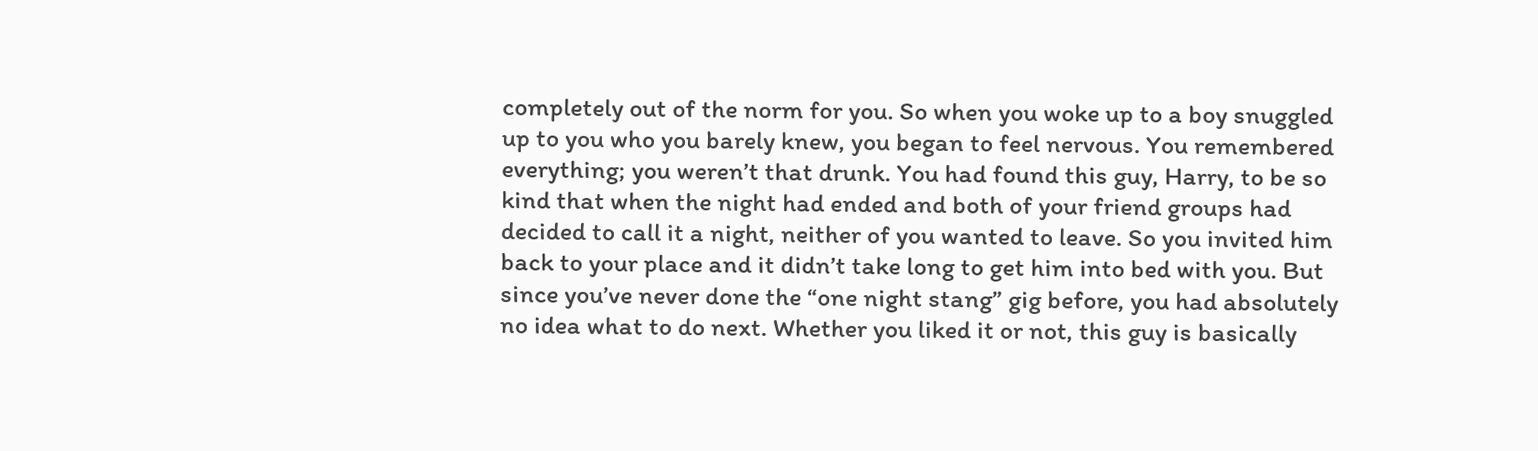completely out of the norm for you. So when you woke up to a boy snuggled up to you who you barely knew, you began to feel nervous. You remembered everything; you weren’t that drunk. You had found this guy, Harry, to be so kind that when the night had ended and both of your friend groups had decided to call it a night, neither of you wanted to leave. So you invited him back to your place and it didn’t take long to get him into bed with you. But since you’ve never done the “one night stang” gig before, you had absolutely no idea what to do next. Whether you liked it or not, this guy is basically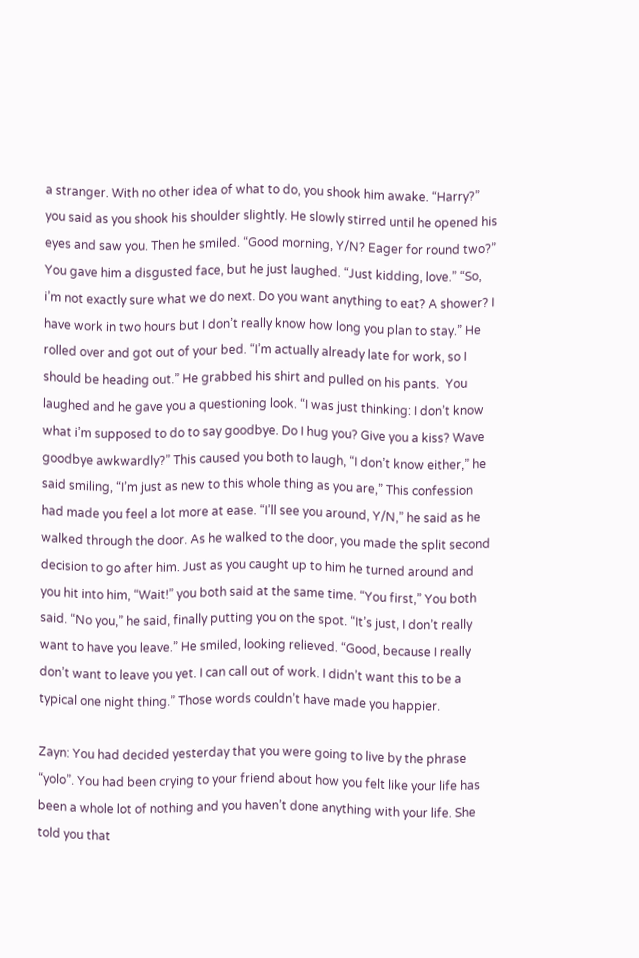a stranger. With no other idea of what to do, you shook him awake. “Harry?” you said as you shook his shoulder slightly. He slowly stirred until he opened his eyes and saw you. Then he smiled. “Good morning, Y/N? Eager for round two?” You gave him a disgusted face, but he just laughed. “Just kidding, love.” “So, i’m not exactly sure what we do next. Do you want anything to eat? A shower? I have work in two hours but I don’t really know how long you plan to stay.” He rolled over and got out of your bed. “I’m actually already late for work, so I should be heading out.” He grabbed his shirt and pulled on his pants.  You laughed and he gave you a questioning look. “I was just thinking: I don’t know what i’m supposed to do to say goodbye. Do I hug you? Give you a kiss? Wave goodbye awkwardly?” This caused you both to laugh, “I don’t know either,” he said smiling, “I’m just as new to this whole thing as you are,” This confession had made you feel a lot more at ease. “I’ll see you around, Y/N,” he said as he walked through the door. As he walked to the door, you made the split second decision to go after him. Just as you caught up to him he turned around and you hit into him, “Wait!” you both said at the same time. “You first,” You both said. “No you,” he said, finally putting you on the spot. “It’s just, I don’t really want to have you leave.” He smiled, looking relieved. “Good, because I really don’t want to leave you yet. I can call out of work. I didn’t want this to be a typical one night thing.” Those words couldn’t have made you happier.

Zayn: You had decided yesterday that you were going to live by the phrase “yolo”. You had been crying to your friend about how you felt like your life has been a whole lot of nothing and you haven’t done anything with your life. She told you that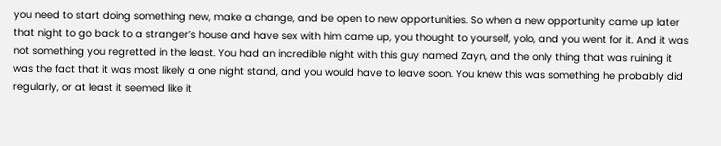you need to start doing something new, make a change, and be open to new opportunities. So when a new opportunity came up later that night to go back to a stranger’s house and have sex with him came up, you thought to yourself, yolo, and you went for it. And it was not something you regretted in the least. You had an incredible night with this guy named Zayn, and the only thing that was ruining it was the fact that it was most likely a one night stand, and you would have to leave soon. You knew this was something he probably did regularly, or at least it seemed like it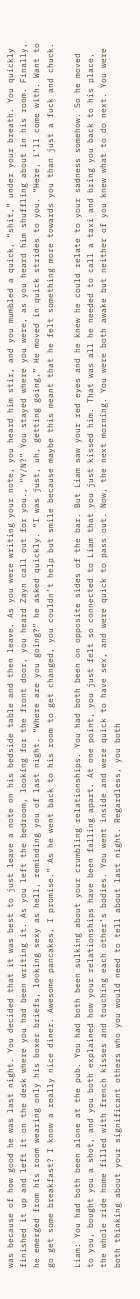was because of how good he was last night. You decided that it was best to just leave a note on his bedside table and then leave. As you were writing your note, you heard him stir, and you mumbled a quick, “shit,” under your breath. You quickly finished it up and left it on the desk where you had been writing it. As you left the bedroom, looking for the front door, you heard Zayn call out for you., “Y/N?” You stayed where you were, as you heard him shuffling about in his room. Finally, he emerged from his room wearing only his boxer briefs, looking sexy as hell, reminding you of last night. “Where are you going?” he asked quickly. “I was just, uh, getting going,” He moved in quick strides to you. “Here, i’ll come with. Want to go get some breakfast? I know a really nice diner. Awesome pancakes, I promise.” As he went back to his room to get changed, you couldn’t help but smile because maybe this meant that he felt something more towards you than just a fuck and chuck.

Liam: You had both been alone at the pub. You had both been sulking about your crumbling relationships. You had both been on opposite sides of the bar. But Liam saw your red eyes and he knew he could relate to your sadness somehow. So he moved to you, bought you a shot, and you both explained how your relationships have been falling apart. At one point, you just felt so connected to Liam that you just kissed him. That was all he needed to call a taxi and bring you back to his place, the whole ride home filled with french kisses and touching each other’s bodies. You went inside and were quick to have sex, and were quick to pass out. Now, the next morning. You were both awake but neither of you knew what to do next. You were both thinking about your significant others who you would need to tell about last night. Regardless, you both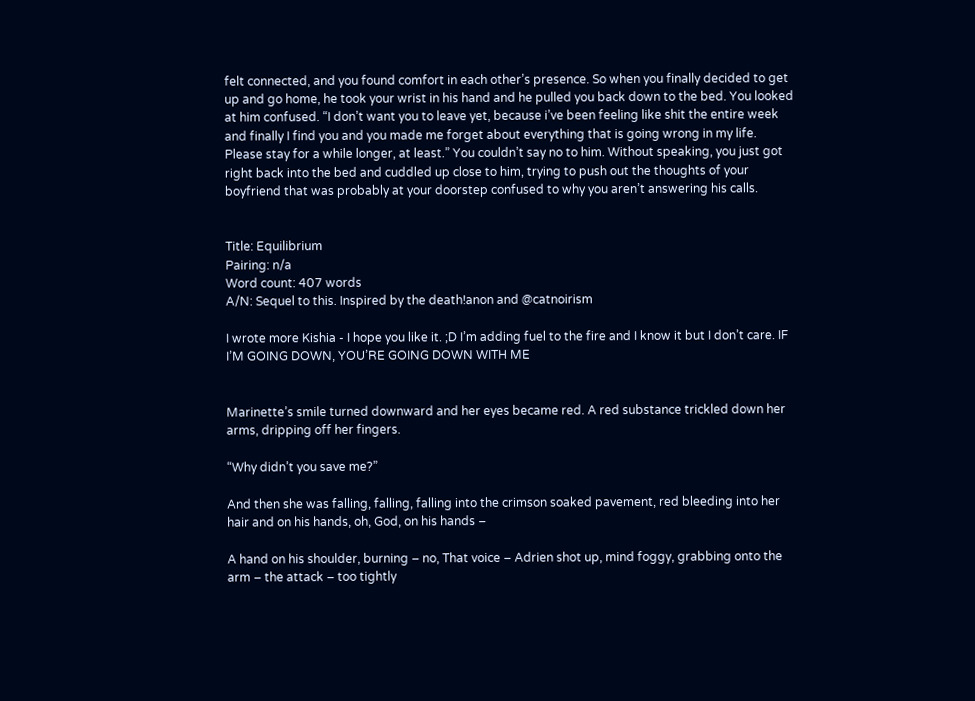felt connected, and you found comfort in each other’s presence. So when you finally decided to get up and go home, he took your wrist in his hand and he pulled you back down to the bed. You looked at him confused. “I don’t want you to leave yet, because i’ve been feeling like shit the entire week and finally I find you and you made me forget about everything that is going wrong in my life. Please stay for a while longer, at least.” You couldn’t say no to him. Without speaking, you just got right back into the bed and cuddled up close to him, trying to push out the thoughts of your boyfriend that was probably at your doorstep confused to why you aren’t answering his calls.


Title: Equilibrium
Pairing: n/a
Word count: 407 words
A/N: Sequel to this. Inspired by the death!anon and @catnoirism

I wrote more Kishia - I hope you like it. ;D I’m adding fuel to the fire and I know it but I don’t care. IF I’M GOING DOWN, YOU’RE GOING DOWN WITH ME


Marinette’s smile turned downward and her eyes became red. A red substance trickled down her arms, dripping off her fingers.

“Why didn’t you save me?”

And then she was falling, falling, falling into the crimson soaked pavement, red bleeding into her hair and on his hands, oh, God, on his hands –

A hand on his shoulder, burning – no, That voice – Adrien shot up, mind foggy, grabbing onto the arm – the attack – too tightly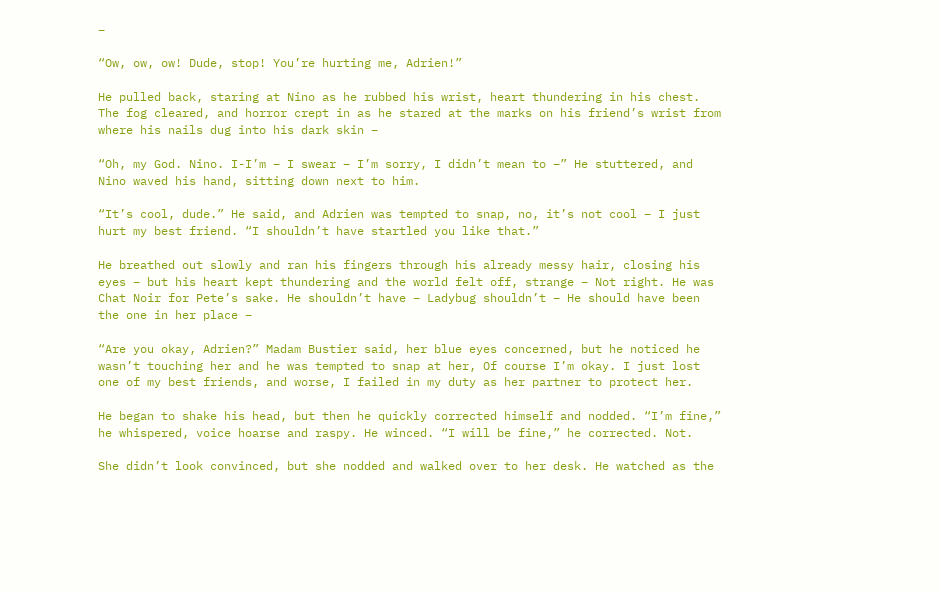–

“Ow, ow, ow! Dude, stop! You’re hurting me, Adrien!”

He pulled back, staring at Nino as he rubbed his wrist, heart thundering in his chest. The fog cleared, and horror crept in as he stared at the marks on his friend’s wrist from where his nails dug into his dark skin –

“Oh, my God. Nino. I-I’m – I swear – I’m sorry, I didn’t mean to –” He stuttered, and Nino waved his hand, sitting down next to him.

“It’s cool, dude.” He said, and Adrien was tempted to snap, no, it’s not cool – I just hurt my best friend. “I shouldn’t have startled you like that.”

He breathed out slowly and ran his fingers through his already messy hair, closing his eyes – but his heart kept thundering and the world felt off, strange – Not right. He was Chat Noir for Pete’s sake. He shouldn’t have – Ladybug shouldn’t – He should have been the one in her place –

“Are you okay, Adrien?” Madam Bustier said, her blue eyes concerned, but he noticed he wasn’t touching her and he was tempted to snap at her, Of course I’m okay. I just lost one of my best friends, and worse, I failed in my duty as her partner to protect her.

He began to shake his head, but then he quickly corrected himself and nodded. “I’m fine,” he whispered, voice hoarse and raspy. He winced. “I will be fine,” he corrected. Not.

She didn’t look convinced, but she nodded and walked over to her desk. He watched as the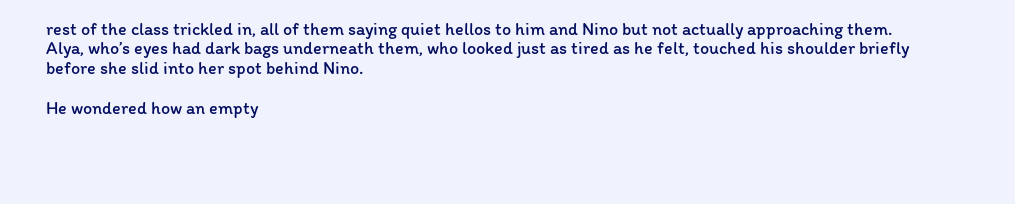rest of the class trickled in, all of them saying quiet hellos to him and Nino but not actually approaching them. Alya, who’s eyes had dark bags underneath them, who looked just as tired as he felt, touched his shoulder briefly before she slid into her spot behind Nino.

He wondered how an empty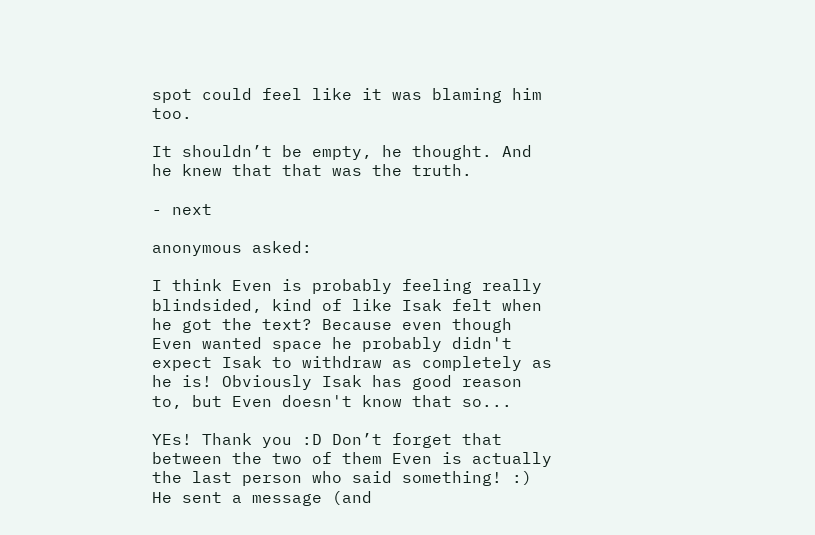spot could feel like it was blaming him too.

It shouldn’t be empty, he thought. And he knew that that was the truth.

- next

anonymous asked:

I think Even is probably feeling really blindsided, kind of like Isak felt when he got the text? Because even though Even wanted space he probably didn't expect Isak to withdraw as completely as he is! Obviously Isak has good reason to, but Even doesn't know that so...

YEs! Thank you :D Don’t forget that between the two of them Even is actually the last person who said something! :) He sent a message (and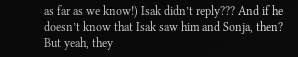as far as we know!) Isak didn’t reply??? And if he doesn’t know that Isak saw him and Sonja, then? But yeah, they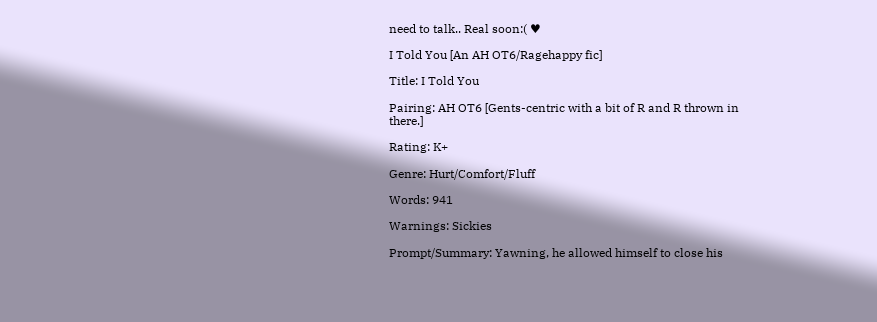need to talk.. Real soon:( ♥

I Told You [An AH OT6/Ragehappy fic]

Title: I Told You

Pairing: AH OT6 [Gents-centric with a bit of R and R thrown in there.]

Rating: K+

Genre: Hurt/Comfort/Fluff

Words: 941

Warnings: Sickies

Prompt/Summary: Yawning, he allowed himself to close his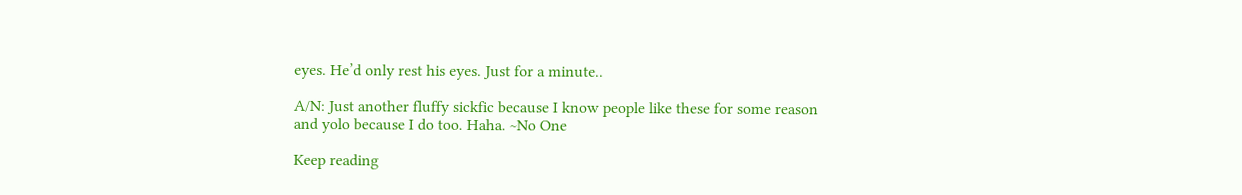eyes. He’d only rest his eyes. Just for a minute..

A/N: Just another fluffy sickfic because I know people like these for some reason and yolo because I do too. Haha. ~No One

Keep reading